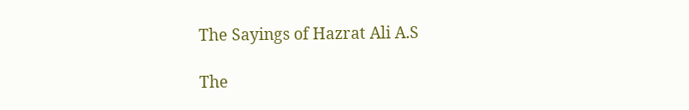The Sayings of Hazrat Ali A.S

The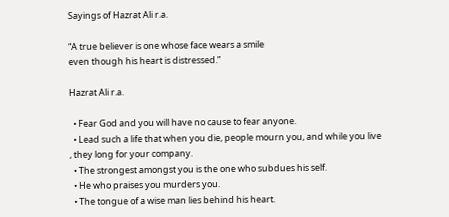Sayings of Hazrat Ali r.a.

“A true believer is one whose face wears a smile
even though his heart is distressed.”

Hazrat Ali r.a.

  • Fear God and you will have no cause to fear anyone.
  • Lead such a life that when you die, people mourn you, and while you live , they long for your company.
  • The strongest amongst you is the one who subdues his self.
  • He who praises you murders you.
  • The tongue of a wise man lies behind his heart.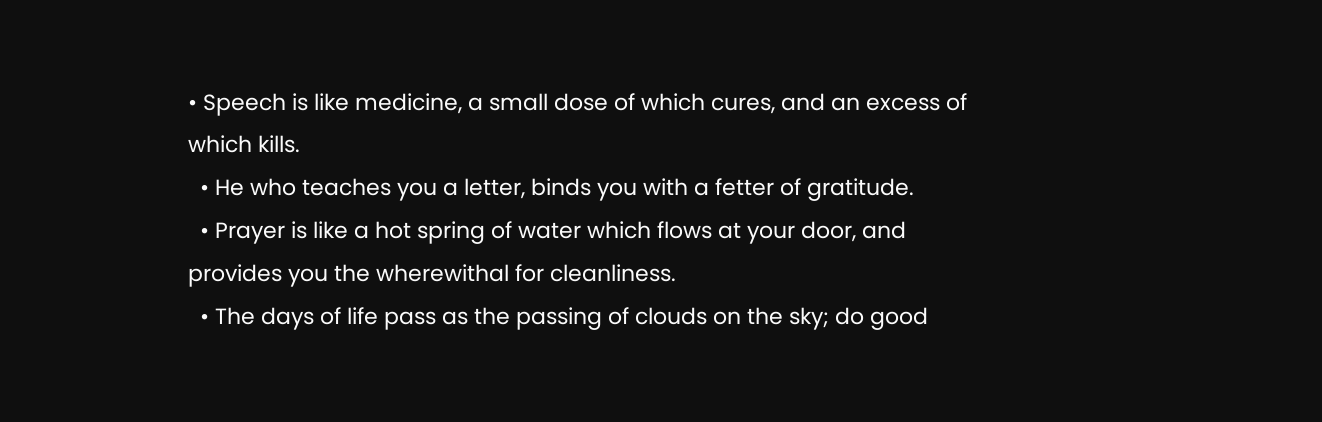• Speech is like medicine, a small dose of which cures, and an excess of which kills.
  • He who teaches you a letter, binds you with a fetter of gratitude.
  • Prayer is like a hot spring of water which flows at your door, and provides you the wherewithal for cleanliness.
  • The days of life pass as the passing of clouds on the sky; do good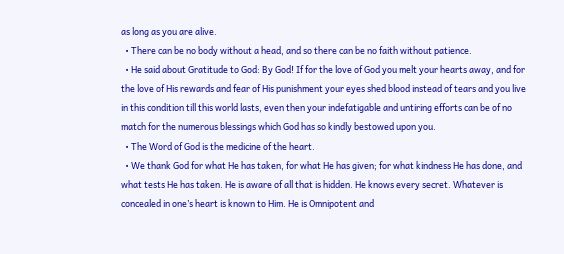as long as you are alive.
  • There can be no body without a head, and so there can be no faith without patience.
  • He said about Gratitude to God: By God! If for the love of God you melt your hearts away, and for the love of His rewards and fear of His punishment your eyes shed blood instead of tears and you live in this condition till this world lasts, even then your indefatigable and untiring efforts can be of no match for the numerous blessings which God has so kindly bestowed upon you.
  • The Word of God is the medicine of the heart.
  • We thank God for what He has taken, for what He has given; for what kindness He has done, and what tests He has taken. He is aware of all that is hidden. He knows every secret. Whatever is concealed in one’s heart is known to Him. He is Omnipotent and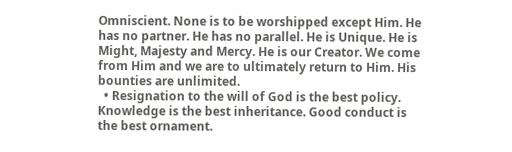Omniscient. None is to be worshipped except Him. He has no partner. He has no parallel. He is Unique. He is Might, Majesty and Mercy. He is our Creator. We come from Him and we are to ultimately return to Him. His bounties are unlimited.
  • Resignation to the will of God is the best policy. Knowledge is the best inheritance. Good conduct is the best ornament.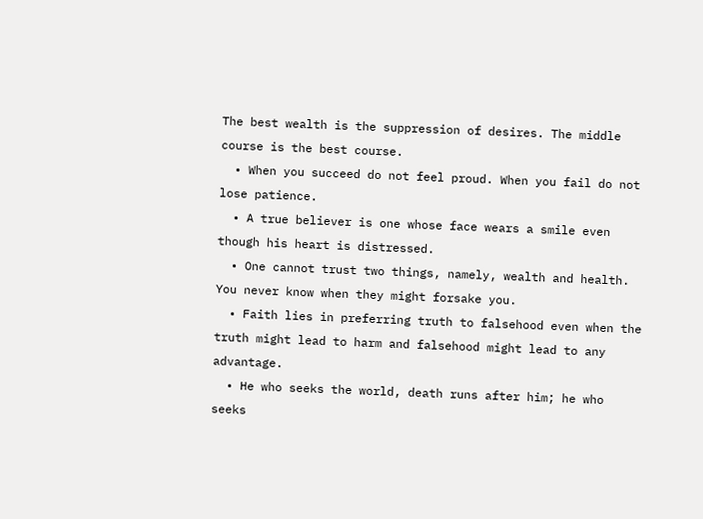The best wealth is the suppression of desires. The middle course is the best course.
  • When you succeed do not feel proud. When you fail do not lose patience.
  • A true believer is one whose face wears a smile even though his heart is distressed.
  • One cannot trust two things, namely, wealth and health. You never know when they might forsake you.
  • Faith lies in preferring truth to falsehood even when the truth might lead to harm and falsehood might lead to any advantage.
  • He who seeks the world, death runs after him; he who seeks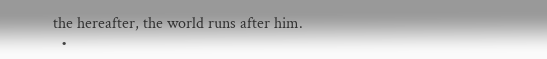the hereafter, the world runs after him.
  •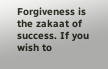Forgiveness is the zakaat of success. If you wish to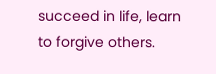succeed in life, learn to forgive others.